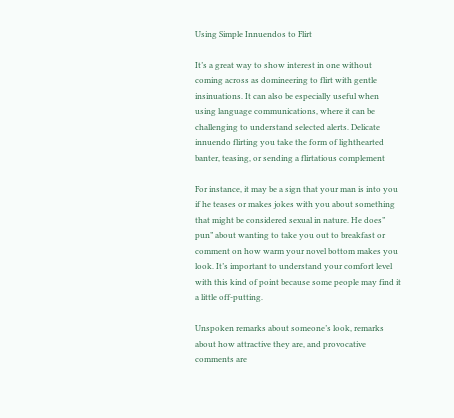Using Simple Innuendos to Flirt

It’s a great way to show interest in one without coming across as domineering to flirt with gentle insinuations. It can also be especially useful when using language communications, where it can be challenging to understand selected alerts. Delicate innuendo flirting you take the form of lighthearted banter, teasing, or sending a flirtatious complement

For instance, it may be a sign that your man is into you if he teases or makes jokes with you about something that might be considered sexual in nature. He does” pun” about wanting to take you out to breakfast or comment on how warm your novel bottom makes you look. It’s important to understand your comfort level with this kind of point because some people may find it a little off-putting.

Unspoken remarks about someone’s look, remarks about how attractive they are, and provocative comments are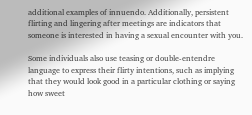additional examples of innuendo. Additionally, persistent flirting and lingering after meetings are indicators that someone is interested in having a sexual encounter with you.

Some individuals also use teasing or double-entendre language to express their flirty intentions, such as implying that they would look good in a particular clothing or saying how sweet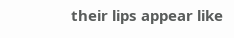their lips appear like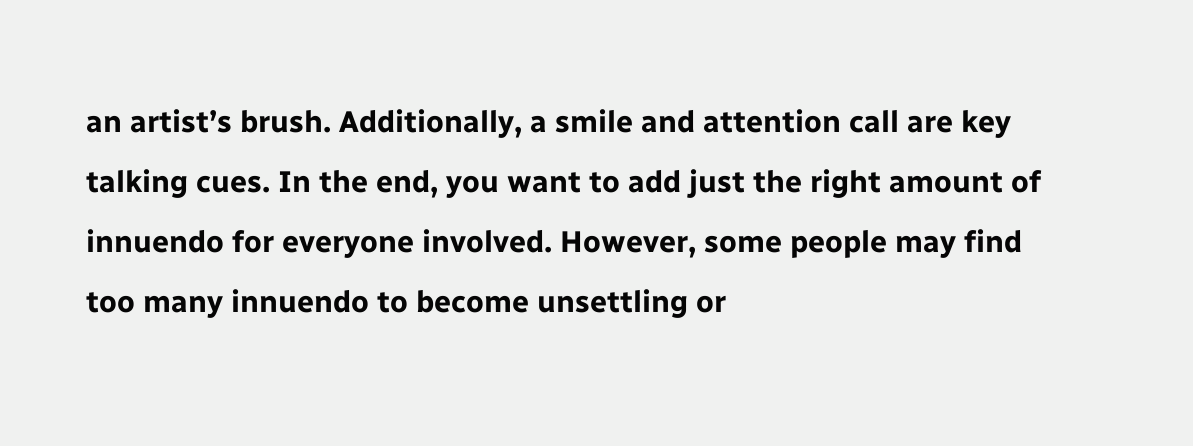an artist’s brush. Additionally, a smile and attention call are key talking cues. In the end, you want to add just the right amount of innuendo for everyone involved. However, some people may find too many innuendo to become unsettling or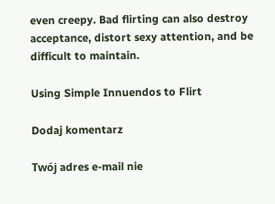even creepy. Bad flirting can also destroy acceptance, distort sexy attention, and be difficult to maintain.

Using Simple Innuendos to Flirt

Dodaj komentarz

Twój adres e-mail nie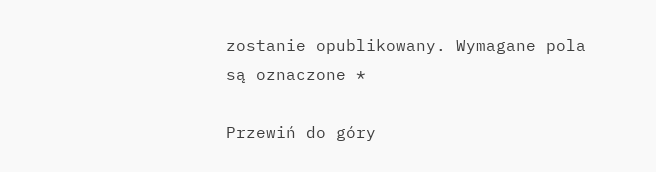zostanie opublikowany. Wymagane pola są oznaczone *

Przewiń do góry